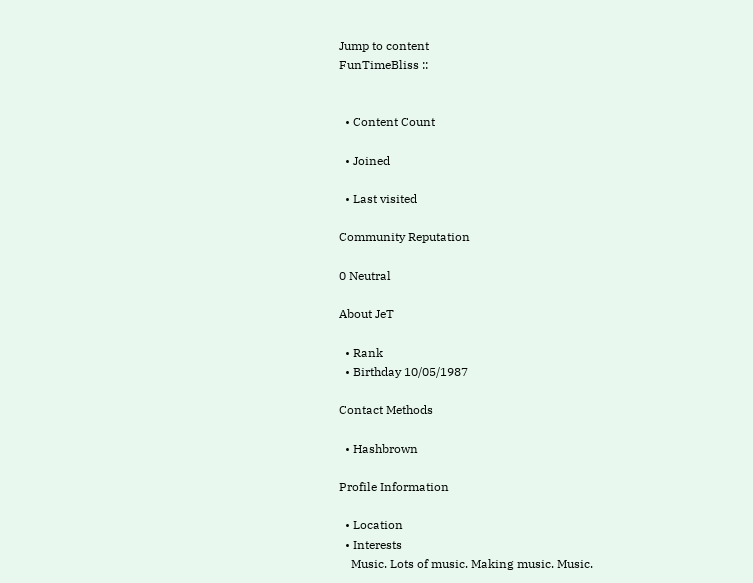Jump to content
FunTimeBliss ::


  • Content Count

  • Joined

  • Last visited

Community Reputation

0 Neutral

About JeT

  • Rank
  • Birthday 10/05/1987

Contact Methods

  • Hashbrown

Profile Information

  • Location
  • Interests
    Music. Lots of music. Making music. Music.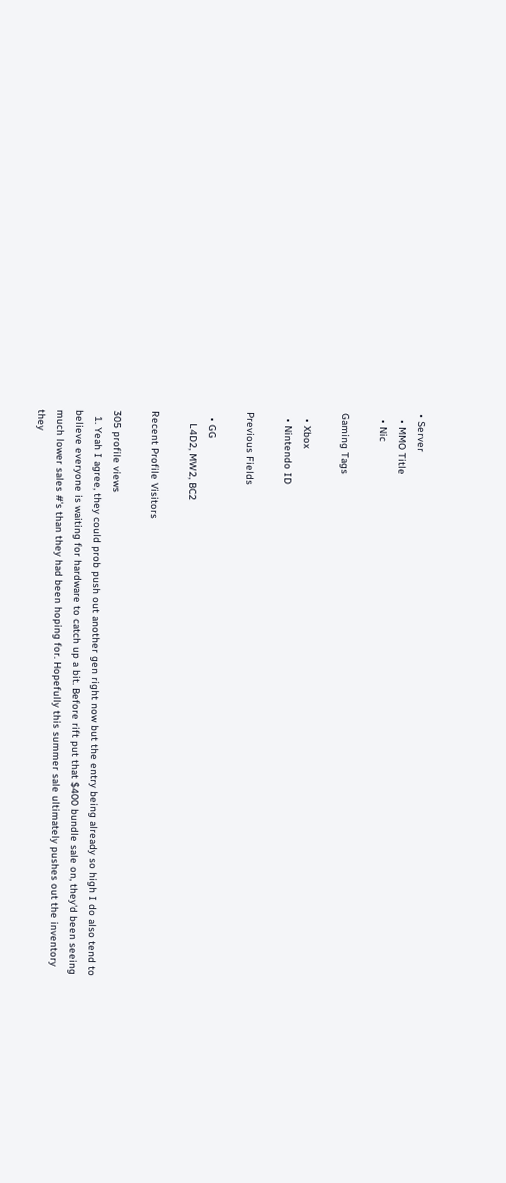• Server
  • MMO Title
  • Nic

Gaming Tags

  • Xbox
  • Nintendo ID

Previous Fields

  • GG
    L4D2, MW2, BC2

Recent Profile Visitors

305 profile views
  1. Yeah I agree, they could prob push out another gen right now but the entry being already so high I do also tend to believe everyone is waiting for hardware to catch up a bit. Before rift put that $400 bundle sale on, they'd been seeing much lower sales #'s than they had been hoping for. Hopefully this summer sale ultimately pushes out the inventory they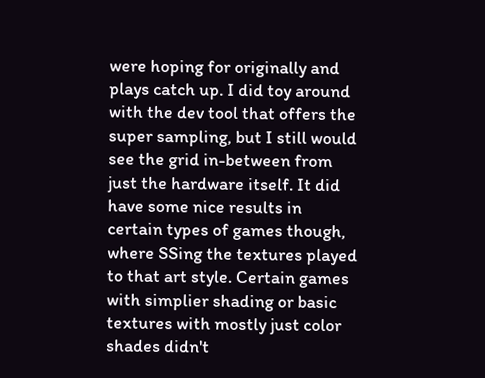were hoping for originally and plays catch up. I did toy around with the dev tool that offers the super sampling, but I still would see the grid in-between from just the hardware itself. It did have some nice results in certain types of games though, where SSing the textures played to that art style. Certain games with simplier shading or basic textures with mostly just color shades didn't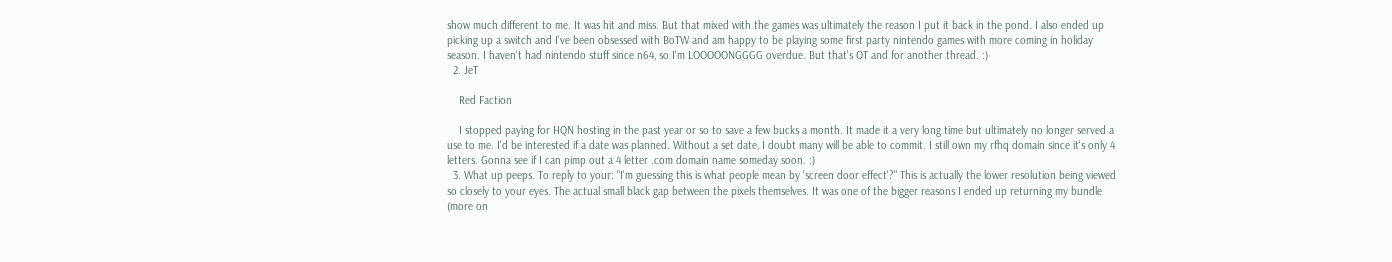show much different to me. It was hit and miss. But that mixed with the games was ultimately the reason I put it back in the pond. I also ended up picking up a switch and I've been obsessed with BoTW and am happy to be playing some first party nintendo games with more coming in holiday season. I haven't had nintendo stuff since n64, so I'm LOOOOONGGGG overdue. But that's OT and for another thread. :)
  2. JeT

    Red Faction

    I stopped paying for HQN hosting in the past year or so to save a few bucks a month. It made it a very long time but ultimately no longer served a use to me. I'd be interested if a date was planned. Without a set date, I doubt many will be able to commit. I still own my rfhq domain since it's only 4 letters. Gonna see if I can pimp out a 4 letter .com domain name someday soon. :)
  3. What up peeps. To reply to your: "I'm guessing this is what people mean by 'screen door effect'?" This is actually the lower resolution being viewed so closely to your eyes. The actual small black gap between the pixels themselves. It was one of the bigger reasons I ended up returning my bundle (more on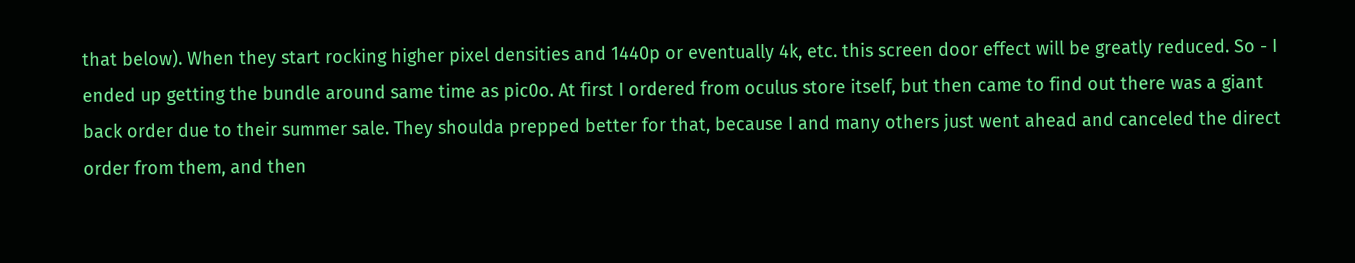that below). When they start rocking higher pixel densities and 1440p or eventually 4k, etc. this screen door effect will be greatly reduced. So - I ended up getting the bundle around same time as pic0o. At first I ordered from oculus store itself, but then came to find out there was a giant back order due to their summer sale. They shoulda prepped better for that, because I and many others just went ahead and canceled the direct order from them, and then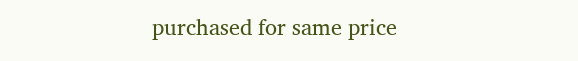purchased for same price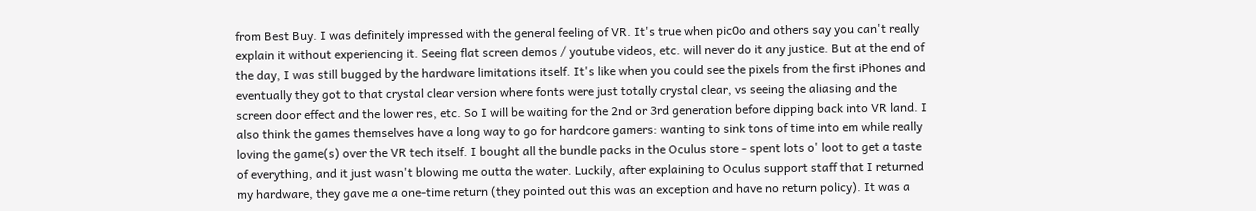from Best Buy. I was definitely impressed with the general feeling of VR. It's true when pic0o and others say you can't really explain it without experiencing it. Seeing flat screen demos / youtube videos, etc. will never do it any justice. But at the end of the day, I was still bugged by the hardware limitations itself. It's like when you could see the pixels from the first iPhones and eventually they got to that crystal clear version where fonts were just totally crystal clear, vs seeing the aliasing and the screen door effect and the lower res, etc. So I will be waiting for the 2nd or 3rd generation before dipping back into VR land. I also think the games themselves have a long way to go for hardcore gamers: wanting to sink tons of time into em while really loving the game(s) over the VR tech itself. I bought all the bundle packs in the Oculus store - spent lots o' loot to get a taste of everything, and it just wasn't blowing me outta the water. Luckily, after explaining to Oculus support staff that I returned my hardware, they gave me a one-time return (they pointed out this was an exception and have no return policy). It was a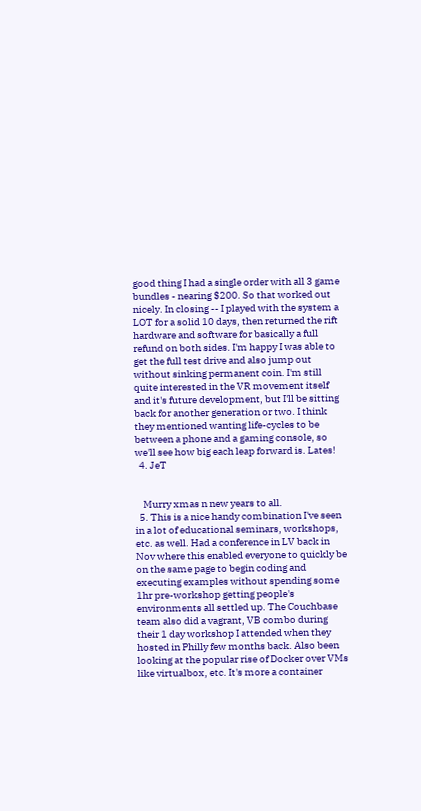good thing I had a single order with all 3 game bundles - nearing $200. So that worked out nicely. In closing -- I played with the system a LOT for a solid 10 days, then returned the rift hardware and software for basically a full refund on both sides. I'm happy I was able to get the full test drive and also jump out without sinking permanent coin. I'm still quite interested in the VR movement itself and it's future development, but I'll be sitting back for another generation or two. I think they mentioned wanting life-cycles to be between a phone and a gaming console, so we'll see how big each leap forward is. Lates!
  4. JeT


    Murry xmas n new years to all.
  5. This is a nice handy combination I've seen in a lot of educational seminars, workshops, etc. as well. Had a conference in LV back in Nov where this enabled everyone to quickly be on the same page to begin coding and executing examples without spending some 1hr pre-workshop getting people's environments all settled up. The Couchbase team also did a vagrant, VB combo during their 1 day workshop I attended when they hosted in Philly few months back. Also been looking at the popular rise of Docker over VMs like virtualbox, etc. It's more a container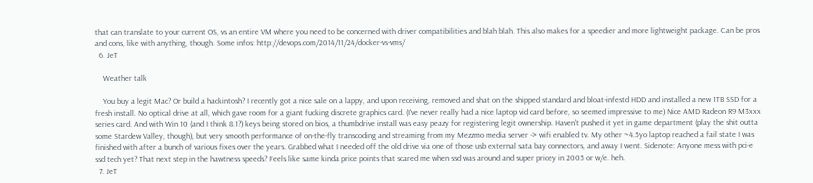that can translate to your current OS, vs an entire VM where you need to be concerned with driver compatibilities and blah blah. This also makes for a speedier and more lightweight package. Can be pros and cons, like with anything, though. Some infos: http://devops.com/2014/11/24/docker-vs-vms/
  6. JeT

    Weather talk

    You buy a legit Mac? Or build a hackintosh? I recently got a nice sale on a lappy, and upon receiving, removed and shat on the shipped standard and bloat-infestd HDD and installed a new 1TB SSD for a fresh install. No optical drive at all, which gave room for a giant fucking discrete graphics card. (I've never really had a nice laptop vid card before, so seemed impressive to me) Nice AMD Radeon R9 M3xxx series card. And with Win 10 (and I think 8.1?) keys being stored on bios, a thumbdrive install was easy peazy for registering legit ownership. Haven't pushed it yet in game department (play the shit outta some Stardew Valley, though), but very smooth performance of on-the-fly transcoding and streaming from my Mezzmo media server -> wifi enabled tv. My other ~4.5yo laptop reached a fail state I was finished with after a bunch of various fixes over the years. Grabbed what I needed off the old drive via one of those usb external sata bay connectors, and away I went. Sidenote: Anyone mess with pci-e ssd tech yet? That next step in the hawtness speeds? Feels like same kinda price points that scared me when ssd was around and super pricey in 2005 or w/e. heh.
  7. JeT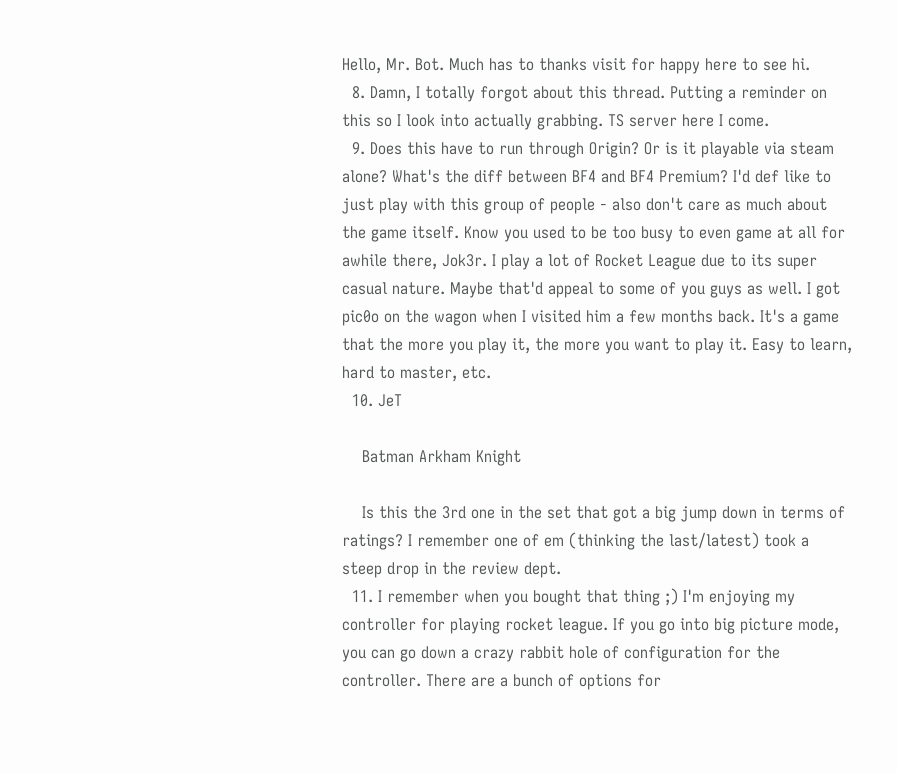Hello, Mr. Bot. Much has to thanks visit for happy here to see hi.
  8. Damn, I totally forgot about this thread. Putting a reminder on this so I look into actually grabbing. TS server here I come.
  9. Does this have to run through Origin? Or is it playable via steam alone? What's the diff between BF4 and BF4 Premium? I'd def like to just play with this group of people - also don't care as much about the game itself. Know you used to be too busy to even game at all for awhile there, Jok3r. I play a lot of Rocket League due to its super casual nature. Maybe that'd appeal to some of you guys as well. I got pic0o on the wagon when I visited him a few months back. It's a game that the more you play it, the more you want to play it. Easy to learn, hard to master, etc.
  10. JeT

    Batman Arkham Knight

    Is this the 3rd one in the set that got a big jump down in terms of ratings? I remember one of em (thinking the last/latest) took a steep drop in the review dept.
  11. I remember when you bought that thing ;) I'm enjoying my controller for playing rocket league. If you go into big picture mode, you can go down a crazy rabbit hole of configuration for the controller. There are a bunch of options for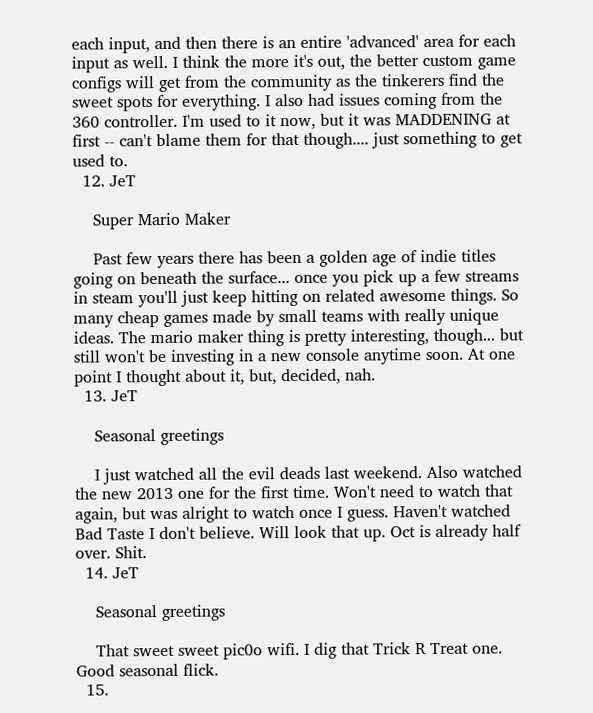each input, and then there is an entire 'advanced' area for each input as well. I think the more it's out, the better custom game configs will get from the community as the tinkerers find the sweet spots for everything. I also had issues coming from the 360 controller. I'm used to it now, but it was MADDENING at first -- can't blame them for that though.... just something to get used to.
  12. JeT

    Super Mario Maker

    Past few years there has been a golden age of indie titles going on beneath the surface... once you pick up a few streams in steam you'll just keep hitting on related awesome things. So many cheap games made by small teams with really unique ideas. The mario maker thing is pretty interesting, though... but still won't be investing in a new console anytime soon. At one point I thought about it, but, decided, nah.
  13. JeT

    Seasonal greetings

    I just watched all the evil deads last weekend. Also watched the new 2013 one for the first time. Won't need to watch that again, but was alright to watch once I guess. Haven't watched Bad Taste I don't believe. Will look that up. Oct is already half over. Shit.
  14. JeT

    Seasonal greetings

    That sweet sweet pic0o wifi. I dig that Trick R Treat one. Good seasonal flick.
  15.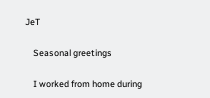JeT

    Seasonal greetings

    I worked from home during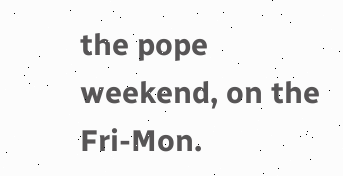the pope weekend, on the Fri-Mon.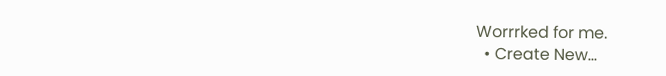Worrrked for me.
  • Create New...